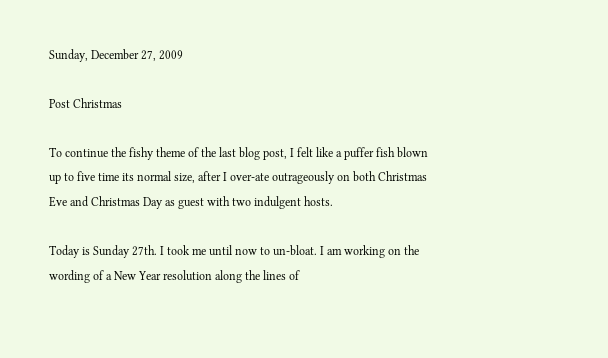Sunday, December 27, 2009

Post Christmas

To continue the fishy theme of the last blog post, I felt like a puffer fish blown up to five time its normal size, after I over-ate outrageously on both Christmas Eve and Christmas Day as guest with two indulgent hosts.

Today is Sunday 27th. I took me until now to un-bloat. I am working on the wording of a New Year resolution along the lines of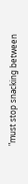"must stop snacking between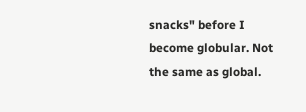snacks" before I become globular. Not the same as global.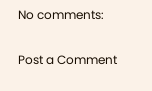No comments:

Post a Comment